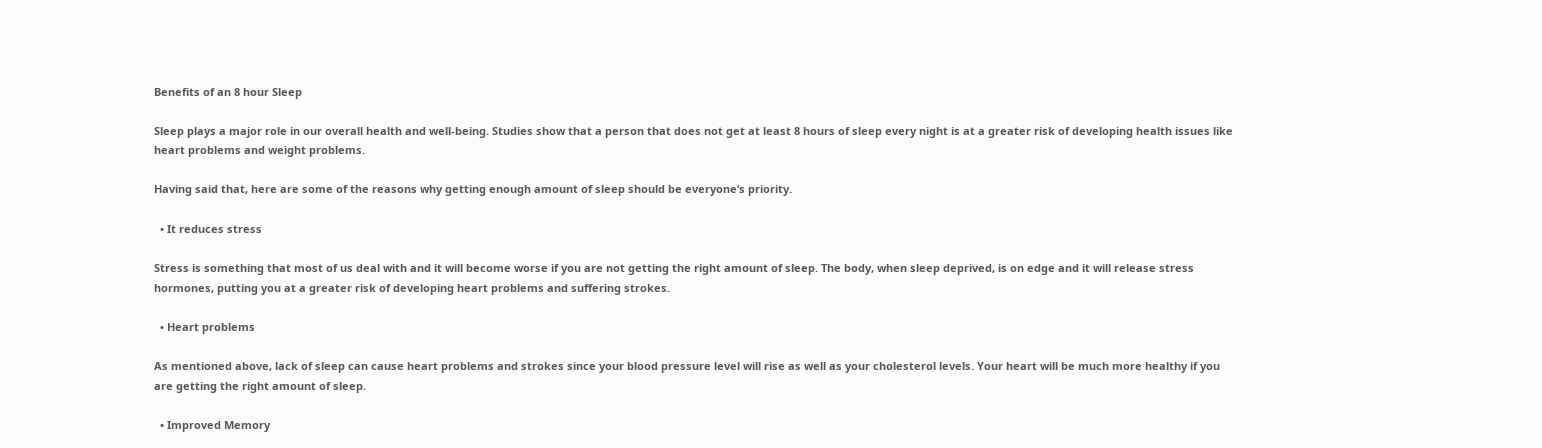Benefits of an 8 hour Sleep

Sleep plays a major role in our overall health and well-being. Studies show that a person that does not get at least 8 hours of sleep every night is at a greater risk of developing health issues like heart problems and weight problems.

Having said that, here are some of the reasons why getting enough amount of sleep should be everyone’s priority.

  • It reduces stress

Stress is something that most of us deal with and it will become worse if you are not getting the right amount of sleep. The body, when sleep deprived, is on edge and it will release stress hormones, putting you at a greater risk of developing heart problems and suffering strokes.

  • Heart problems

As mentioned above, lack of sleep can cause heart problems and strokes since your blood pressure level will rise as well as your cholesterol levels. Your heart will be much more healthy if you are getting the right amount of sleep.

  • Improved Memory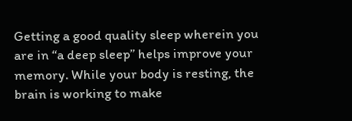Getting a good quality sleep wherein you are in “a deep sleep” helps improve your memory. While your body is resting, the brain is working to make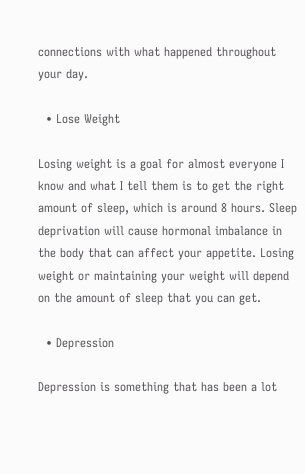connections with what happened throughout your day.

  • Lose Weight

Losing weight is a goal for almost everyone I know and what I tell them is to get the right amount of sleep, which is around 8 hours. Sleep deprivation will cause hormonal imbalance in the body that can affect your appetite. Losing weight or maintaining your weight will depend on the amount of sleep that you can get.

  • Depression

Depression is something that has been a lot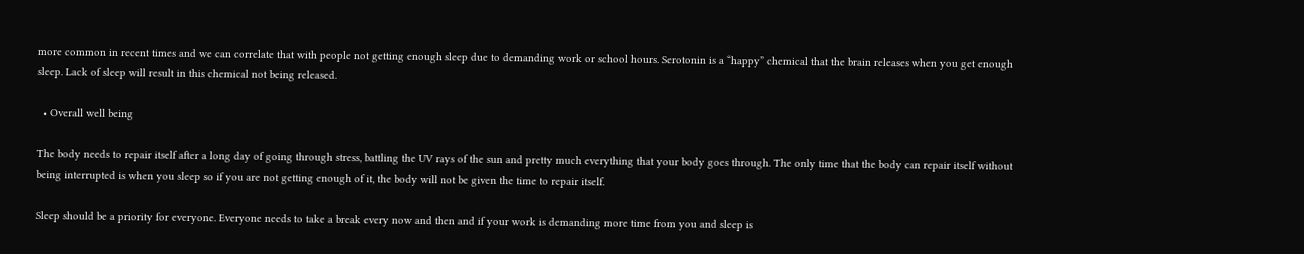more common in recent times and we can correlate that with people not getting enough sleep due to demanding work or school hours. Serotonin is a “happy” chemical that the brain releases when you get enough sleep. Lack of sleep will result in this chemical not being released.

  • Overall well being

The body needs to repair itself after a long day of going through stress, battling the UV rays of the sun and pretty much everything that your body goes through. The only time that the body can repair itself without being interrupted is when you sleep so if you are not getting enough of it, the body will not be given the time to repair itself.

Sleep should be a priority for everyone. Everyone needs to take a break every now and then and if your work is demanding more time from you and sleep is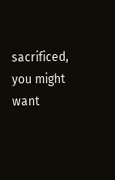sacrificed, you might want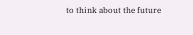to think about the future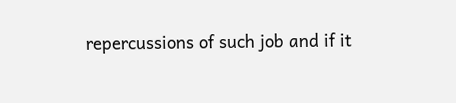repercussions of such job and if it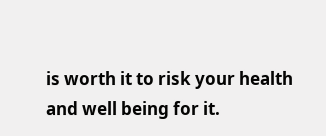is worth it to risk your health and well being for it.